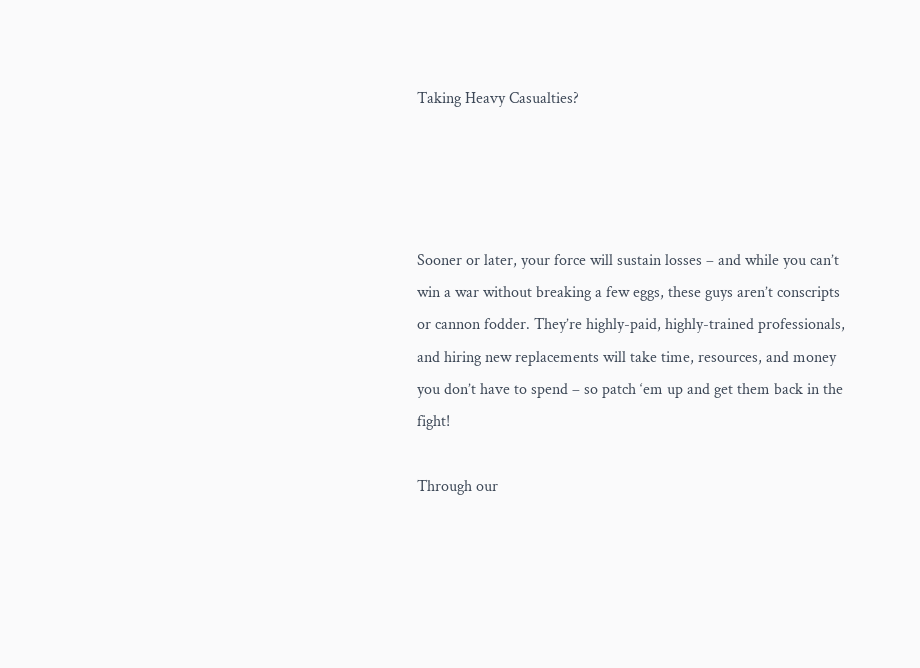Taking Heavy Casualties?




Sooner or later, your force will sustain losses – and while you can’t win a war without breaking a few eggs, these guys aren’t conscripts or cannon fodder. They’re highly-paid, highly-trained professionals, and hiring new replacements will take time, resources, and money you don’t have to spend – so patch ‘em up and get them back in the fight!

Through our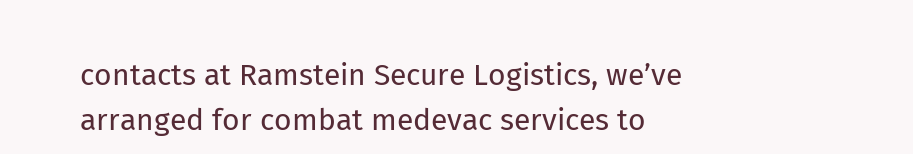contacts at Ramstein Secure Logistics, we’ve arranged for combat medevac services to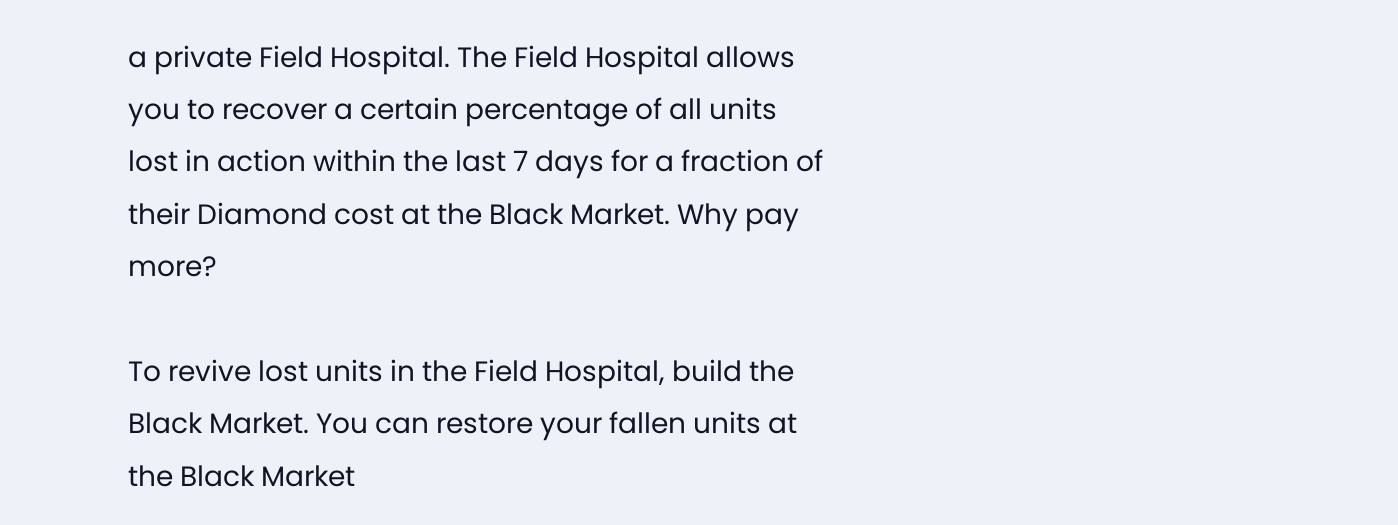a private Field Hospital. The Field Hospital allows you to recover a certain percentage of all units lost in action within the last 7 days for a fraction of their Diamond cost at the Black Market. Why pay more?

To revive lost units in the Field Hospital, build the Black Market. You can restore your fallen units at the Black Market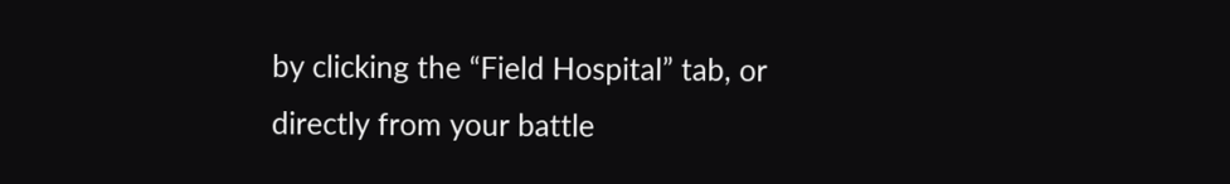by clicking the “Field Hospital” tab, or directly from your battle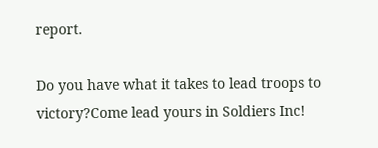report.

Do you have what it takes to lead troops to victory?Come lead yours in Soldiers Inc!